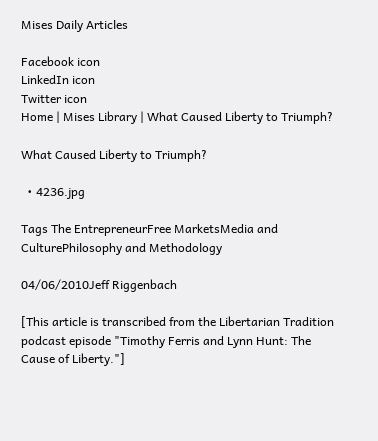Mises Daily Articles

Facebook icon
LinkedIn icon
Twitter icon
Home | Mises Library | What Caused Liberty to Triumph?

What Caused Liberty to Triumph?

  • 4236.jpg

Tags The EntrepreneurFree MarketsMedia and CulturePhilosophy and Methodology

04/06/2010Jeff Riggenbach

[This article is transcribed from the Libertarian Tradition podcast episode "Timothy Ferris and Lynn Hunt: The Cause of Liberty."]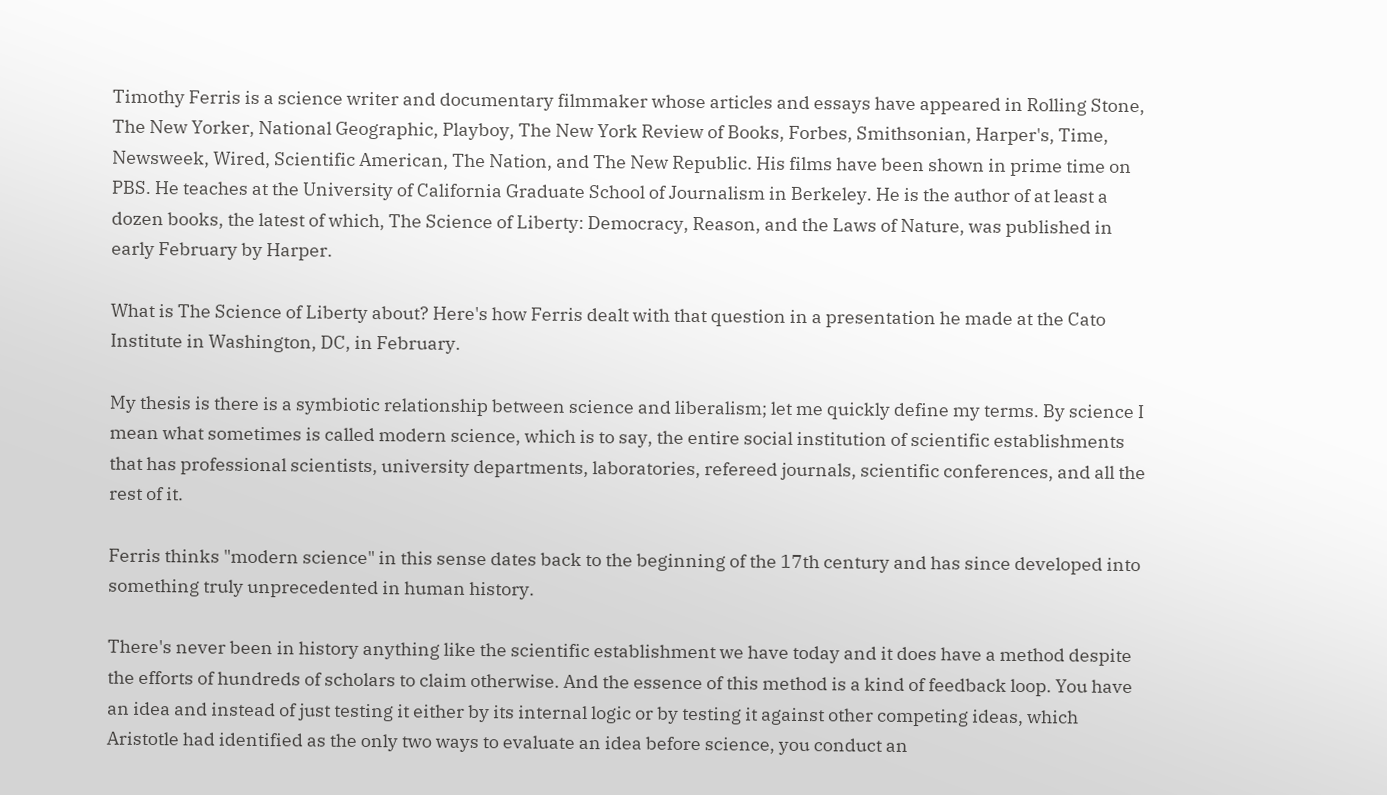Timothy Ferris is a science writer and documentary filmmaker whose articles and essays have appeared in Rolling Stone, The New Yorker, National Geographic, Playboy, The New York Review of Books, Forbes, Smithsonian, Harper's, Time, Newsweek, Wired, Scientific American, The Nation, and The New Republic. His films have been shown in prime time on PBS. He teaches at the University of California Graduate School of Journalism in Berkeley. He is the author of at least a dozen books, the latest of which, The Science of Liberty: Democracy, Reason, and the Laws of Nature, was published in early February by Harper.

What is The Science of Liberty about? Here's how Ferris dealt with that question in a presentation he made at the Cato Institute in Washington, DC, in February.

My thesis is there is a symbiotic relationship between science and liberalism; let me quickly define my terms. By science I mean what sometimes is called modern science, which is to say, the entire social institution of scientific establishments that has professional scientists, university departments, laboratories, refereed journals, scientific conferences, and all the rest of it.

Ferris thinks "modern science" in this sense dates back to the beginning of the 17th century and has since developed into something truly unprecedented in human history.

There's never been in history anything like the scientific establishment we have today and it does have a method despite the efforts of hundreds of scholars to claim otherwise. And the essence of this method is a kind of feedback loop. You have an idea and instead of just testing it either by its internal logic or by testing it against other competing ideas, which Aristotle had identified as the only two ways to evaluate an idea before science, you conduct an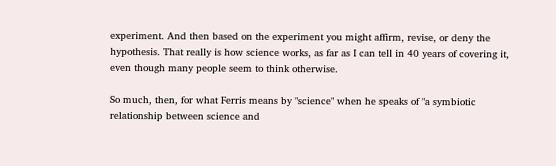experiment. And then based on the experiment you might affirm, revise, or deny the hypothesis. That really is how science works, as far as I can tell in 40 years of covering it, even though many people seem to think otherwise.

So much, then, for what Ferris means by "science" when he speaks of "a symbiotic relationship between science and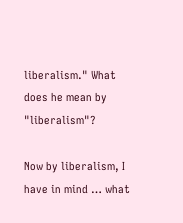liberalism." What does he mean by "liberalism"?

Now by liberalism, I have in mind … what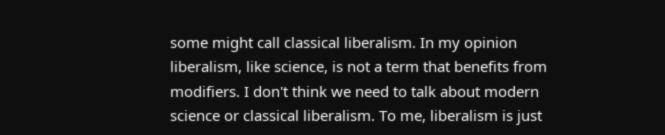some might call classical liberalism. In my opinion liberalism, like science, is not a term that benefits from modifiers. I don't think we need to talk about modern science or classical liberalism. To me, liberalism is just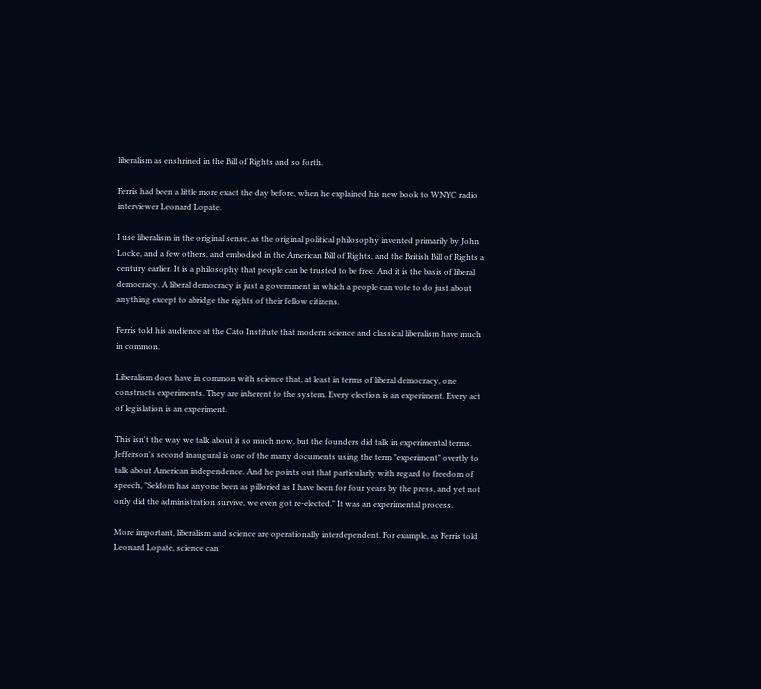liberalism as enshrined in the Bill of Rights and so forth.

Ferris had been a little more exact the day before, when he explained his new book to WNYC radio interviewer Leonard Lopate.

I use liberalism in the original sense, as the original political philosophy invented primarily by John Locke, and a few others, and embodied in the American Bill of Rights, and the British Bill of Rights a century earlier. It is a philosophy that people can be trusted to be free. And it is the basis of liberal democracy. A liberal democracy is just a government in which a people can vote to do just about anything except to abridge the rights of their fellow citizens.

Ferris told his audience at the Cato Institute that modern science and classical liberalism have much in common.

Liberalism does have in common with science that, at least in terms of liberal democracy, one constructs experiments. They are inherent to the system. Every election is an experiment. Every act of legislation is an experiment.

This isn't the way we talk about it so much now, but the founders did talk in experimental terms. Jefferson's second inaugural is one of the many documents using the term "experiment" overtly to talk about American independence. And he points out that particularly with regard to freedom of speech, "Seldom has anyone been as pilloried as I have been for four years by the press, and yet not only did the administration survive, we even got re-elected." It was an experimental process.

More important, liberalism and science are operationally interdependent. For example, as Ferris told Leonard Lopate, science can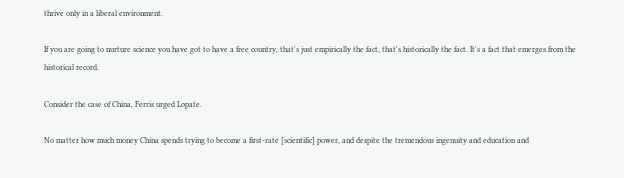thrive only in a liberal environment.

If you are going to nurture science you have got to have a free country, that's just empirically the fact, that's historically the fact. It's a fact that emerges from the historical record.

Consider the case of China, Ferris urged Lopate.

No matter how much money China spends trying to become a first-rate [scientific] power, and despite the tremendous ingenuity and education and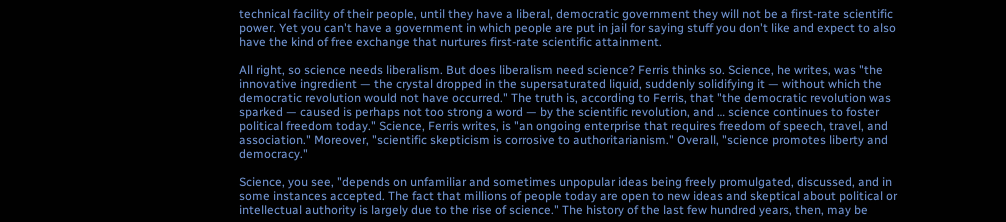technical facility of their people, until they have a liberal, democratic government they will not be a first-rate scientific power. Yet you can't have a government in which people are put in jail for saying stuff you don't like and expect to also have the kind of free exchange that nurtures first-rate scientific attainment.

All right, so science needs liberalism. But does liberalism need science? Ferris thinks so. Science, he writes, was "the innovative ingredient — the crystal dropped in the supersaturated liquid, suddenly solidifying it — without which the democratic revolution would not have occurred." The truth is, according to Ferris, that "the democratic revolution was sparked — caused is perhaps not too strong a word — by the scientific revolution, and … science continues to foster political freedom today." Science, Ferris writes, is "an ongoing enterprise that requires freedom of speech, travel, and association." Moreover, "scientific skepticism is corrosive to authoritarianism." Overall, "science promotes liberty and democracy."

Science, you see, "depends on unfamiliar and sometimes unpopular ideas being freely promulgated, discussed, and in some instances accepted. The fact that millions of people today are open to new ideas and skeptical about political or intellectual authority is largely due to the rise of science." The history of the last few hundred years, then, may be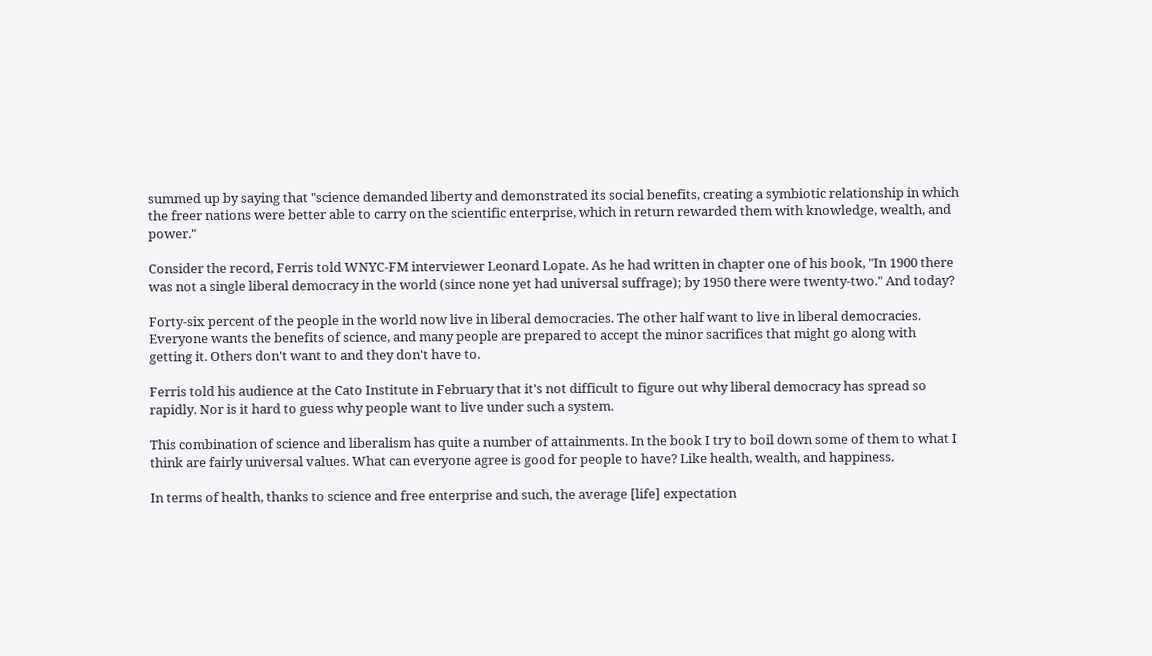summed up by saying that "science demanded liberty and demonstrated its social benefits, creating a symbiotic relationship in which the freer nations were better able to carry on the scientific enterprise, which in return rewarded them with knowledge, wealth, and power."

Consider the record, Ferris told WNYC-FM interviewer Leonard Lopate. As he had written in chapter one of his book, "In 1900 there was not a single liberal democracy in the world (since none yet had universal suffrage); by 1950 there were twenty-two." And today?

Forty-six percent of the people in the world now live in liberal democracies. The other half want to live in liberal democracies. Everyone wants the benefits of science, and many people are prepared to accept the minor sacrifices that might go along with getting it. Others don't want to and they don't have to.

Ferris told his audience at the Cato Institute in February that it's not difficult to figure out why liberal democracy has spread so rapidly. Nor is it hard to guess why people want to live under such a system.

This combination of science and liberalism has quite a number of attainments. In the book I try to boil down some of them to what I think are fairly universal values. What can everyone agree is good for people to have? Like health, wealth, and happiness.

In terms of health, thanks to science and free enterprise and such, the average [life] expectation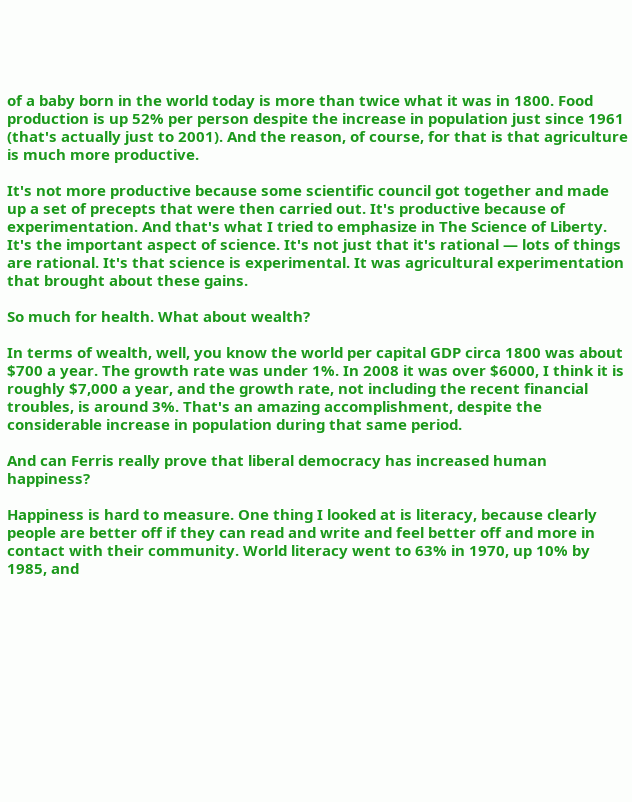of a baby born in the world today is more than twice what it was in 1800. Food production is up 52% per person despite the increase in population just since 1961 (that's actually just to 2001). And the reason, of course, for that is that agriculture is much more productive.

It's not more productive because some scientific council got together and made up a set of precepts that were then carried out. It's productive because of experimentation. And that's what I tried to emphasize in The Science of Liberty. It's the important aspect of science. It's not just that it's rational — lots of things are rational. It's that science is experimental. It was agricultural experimentation that brought about these gains.

So much for health. What about wealth?

In terms of wealth, well, you know the world per capital GDP circa 1800 was about $700 a year. The growth rate was under 1%. In 2008 it was over $6000, I think it is roughly $7,000 a year, and the growth rate, not including the recent financial troubles, is around 3%. That's an amazing accomplishment, despite the considerable increase in population during that same period.

And can Ferris really prove that liberal democracy has increased human happiness?

Happiness is hard to measure. One thing I looked at is literacy, because clearly people are better off if they can read and write and feel better off and more in contact with their community. World literacy went to 63% in 1970, up 10% by 1985, and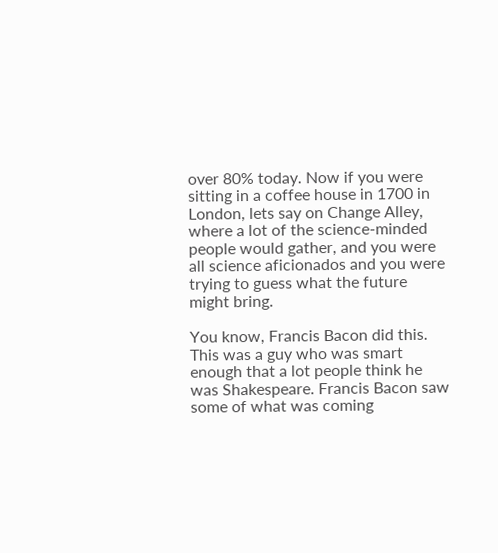over 80% today. Now if you were sitting in a coffee house in 1700 in London, lets say on Change Alley, where a lot of the science-minded people would gather, and you were all science aficionados and you were trying to guess what the future might bring.

You know, Francis Bacon did this. This was a guy who was smart enough that a lot people think he was Shakespeare. Francis Bacon saw some of what was coming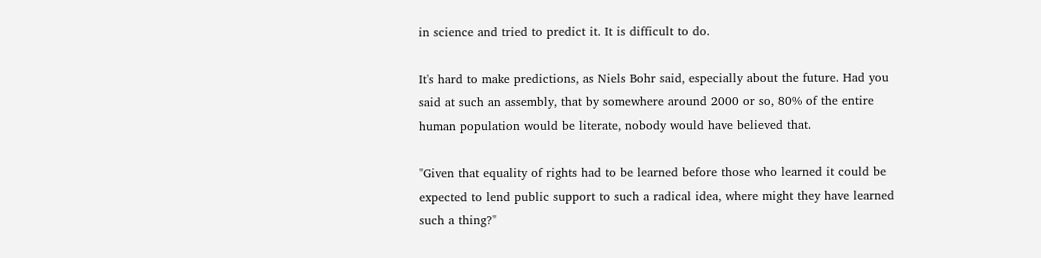in science and tried to predict it. It is difficult to do.

It's hard to make predictions, as Niels Bohr said, especially about the future. Had you said at such an assembly, that by somewhere around 2000 or so, 80% of the entire human population would be literate, nobody would have believed that.

"Given that equality of rights had to be learned before those who learned it could be expected to lend public support to such a radical idea, where might they have learned such a thing?"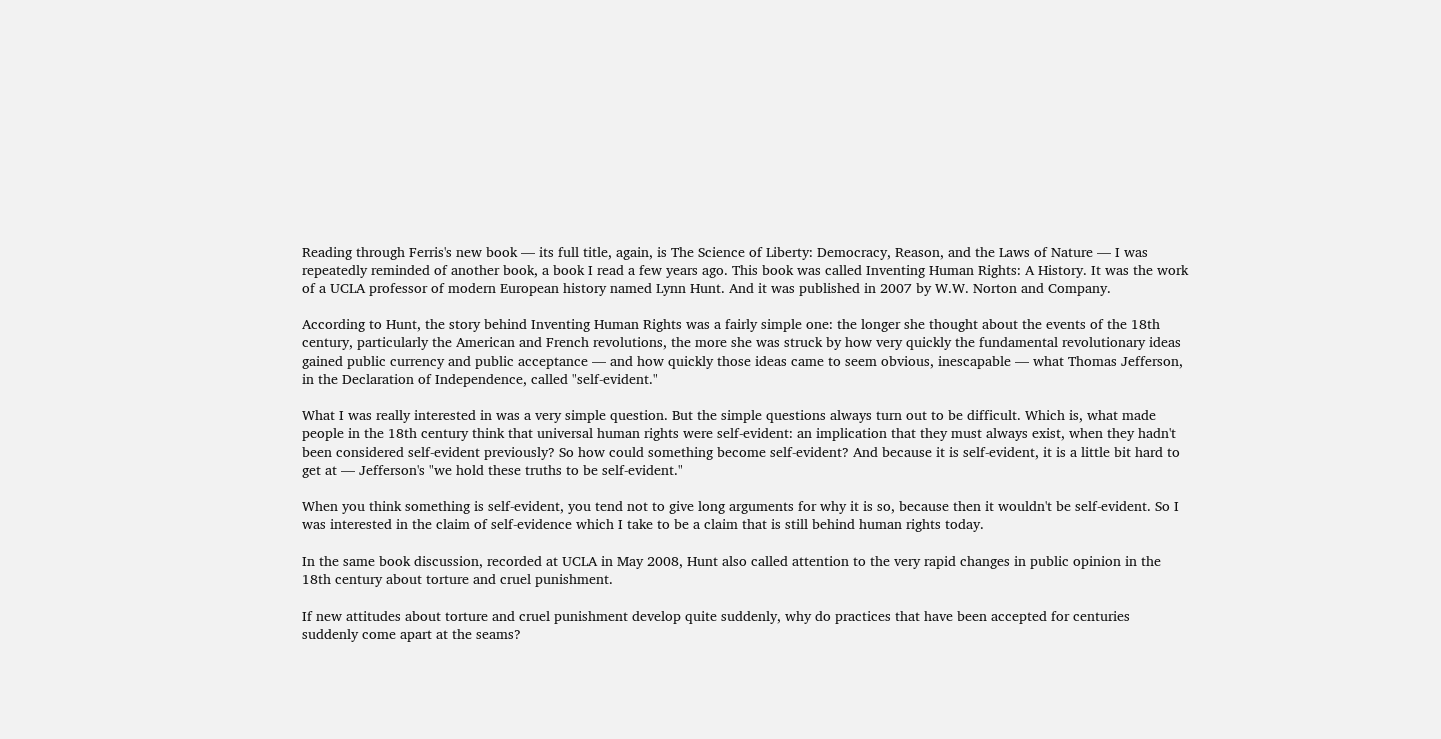Reading through Ferris's new book — its full title, again, is The Science of Liberty: Democracy, Reason, and the Laws of Nature — I was repeatedly reminded of another book, a book I read a few years ago. This book was called Inventing Human Rights: A History. It was the work of a UCLA professor of modern European history named Lynn Hunt. And it was published in 2007 by W.W. Norton and Company.

According to Hunt, the story behind Inventing Human Rights was a fairly simple one: the longer she thought about the events of the 18th century, particularly the American and French revolutions, the more she was struck by how very quickly the fundamental revolutionary ideas gained public currency and public acceptance — and how quickly those ideas came to seem obvious, inescapable — what Thomas Jefferson, in the Declaration of Independence, called "self-evident."

What I was really interested in was a very simple question. But the simple questions always turn out to be difficult. Which is, what made people in the 18th century think that universal human rights were self-evident: an implication that they must always exist, when they hadn't been considered self-evident previously? So how could something become self-evident? And because it is self-evident, it is a little bit hard to get at — Jefferson's "we hold these truths to be self-evident."

When you think something is self-evident, you tend not to give long arguments for why it is so, because then it wouldn't be self-evident. So I was interested in the claim of self-evidence which I take to be a claim that is still behind human rights today.

In the same book discussion, recorded at UCLA in May 2008, Hunt also called attention to the very rapid changes in public opinion in the 18th century about torture and cruel punishment.

If new attitudes about torture and cruel punishment develop quite suddenly, why do practices that have been accepted for centuries suddenly come apart at the seams?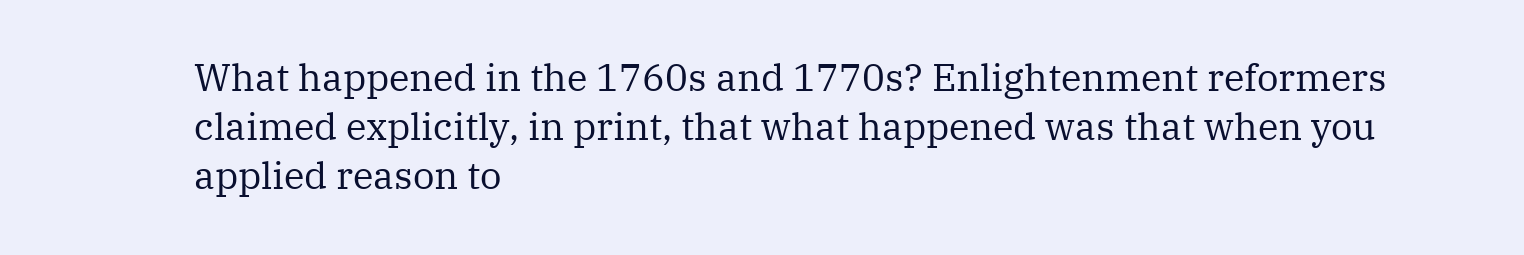What happened in the 1760s and 1770s? Enlightenment reformers claimed explicitly, in print, that what happened was that when you applied reason to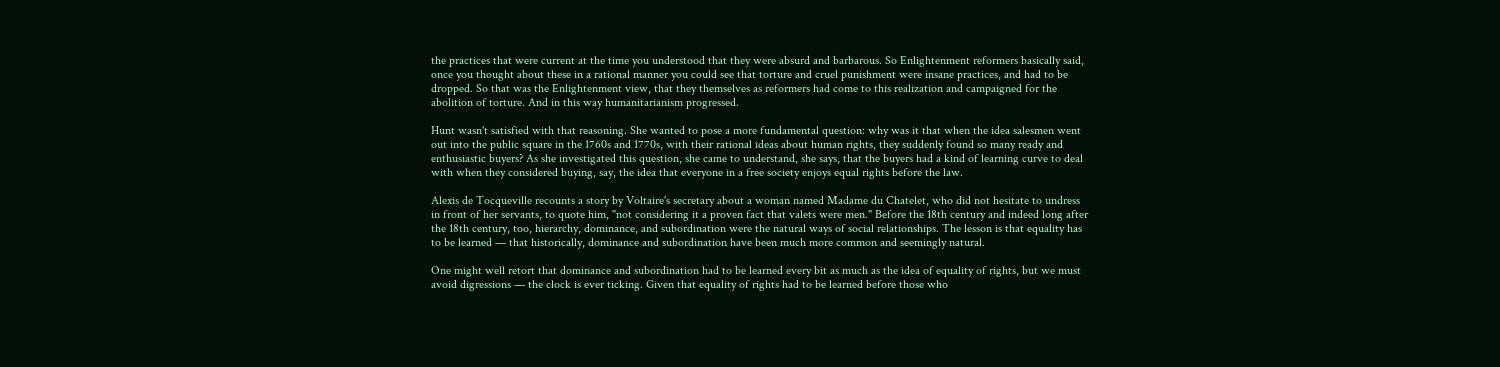the practices that were current at the time you understood that they were absurd and barbarous. So Enlightenment reformers basically said, once you thought about these in a rational manner you could see that torture and cruel punishment were insane practices, and had to be dropped. So that was the Enlightenment view, that they themselves as reformers had come to this realization and campaigned for the abolition of torture. And in this way humanitarianism progressed.

Hunt wasn't satisfied with that reasoning. She wanted to pose a more fundamental question: why was it that when the idea salesmen went out into the public square in the 1760s and 1770s, with their rational ideas about human rights, they suddenly found so many ready and enthusiastic buyers? As she investigated this question, she came to understand, she says, that the buyers had a kind of learning curve to deal with when they considered buying, say, the idea that everyone in a free society enjoys equal rights before the law.

Alexis de Tocqueville recounts a story by Voltaire's secretary about a woman named Madame du Chatelet, who did not hesitate to undress in front of her servants, to quote him, "not considering it a proven fact that valets were men." Before the 18th century and indeed long after the 18th century, too, hierarchy, dominance, and subordination were the natural ways of social relationships. The lesson is that equality has to be learned — that historically, dominance and subordination have been much more common and seemingly natural.

One might well retort that dominance and subordination had to be learned every bit as much as the idea of equality of rights, but we must avoid digressions — the clock is ever ticking. Given that equality of rights had to be learned before those who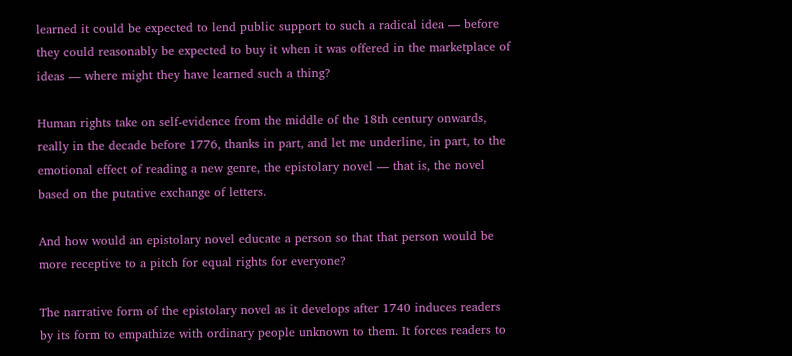learned it could be expected to lend public support to such a radical idea — before they could reasonably be expected to buy it when it was offered in the marketplace of ideas — where might they have learned such a thing?

Human rights take on self-evidence from the middle of the 18th century onwards, really in the decade before 1776, thanks in part, and let me underline, in part, to the emotional effect of reading a new genre, the epistolary novel — that is, the novel based on the putative exchange of letters.

And how would an epistolary novel educate a person so that that person would be more receptive to a pitch for equal rights for everyone?

The narrative form of the epistolary novel as it develops after 1740 induces readers by its form to empathize with ordinary people unknown to them. It forces readers to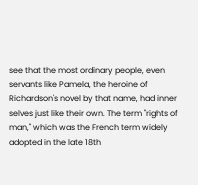see that the most ordinary people, even servants like Pamela, the heroine of Richardson's novel by that name, had inner selves just like their own. The term "rights of man," which was the French term widely adopted in the late 18th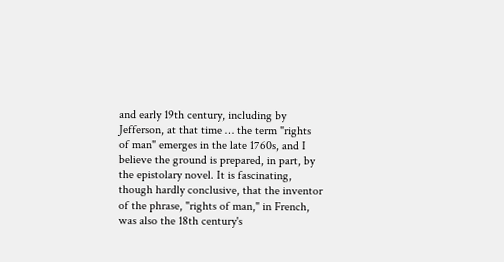and early 19th century, including by Jefferson, at that time … the term "rights of man" emerges in the late 1760s, and I believe the ground is prepared, in part, by the epistolary novel. It is fascinating, though hardly conclusive, that the inventor of the phrase, "rights of man," in French, was also the 18th century's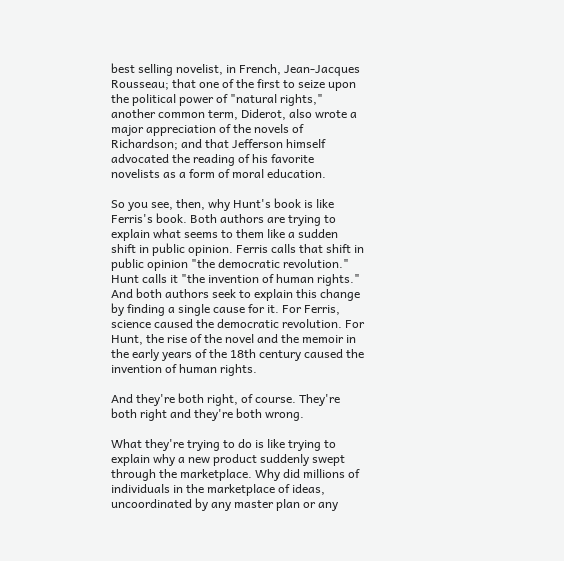best selling novelist, in French, Jean-Jacques Rousseau; that one of the first to seize upon the political power of "natural rights," another common term, Diderot, also wrote a major appreciation of the novels of Richardson; and that Jefferson himself advocated the reading of his favorite novelists as a form of moral education.

So you see, then, why Hunt's book is like Ferris's book. Both authors are trying to explain what seems to them like a sudden shift in public opinion. Ferris calls that shift in public opinion "the democratic revolution." Hunt calls it "the invention of human rights." And both authors seek to explain this change by finding a single cause for it. For Ferris, science caused the democratic revolution. For Hunt, the rise of the novel and the memoir in the early years of the 18th century caused the invention of human rights.

And they're both right, of course. They're both right and they're both wrong.

What they're trying to do is like trying to explain why a new product suddenly swept through the marketplace. Why did millions of individuals in the marketplace of ideas, uncoordinated by any master plan or any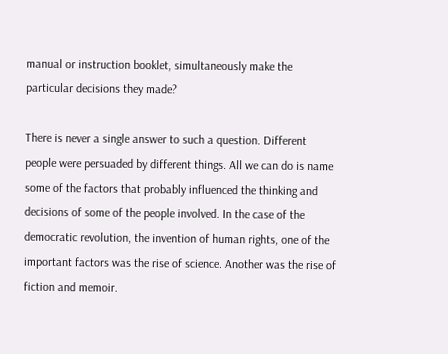manual or instruction booklet, simultaneously make the particular decisions they made?

There is never a single answer to such a question. Different people were persuaded by different things. All we can do is name some of the factors that probably influenced the thinking and decisions of some of the people involved. In the case of the democratic revolution, the invention of human rights, one of the important factors was the rise of science. Another was the rise of fiction and memoir.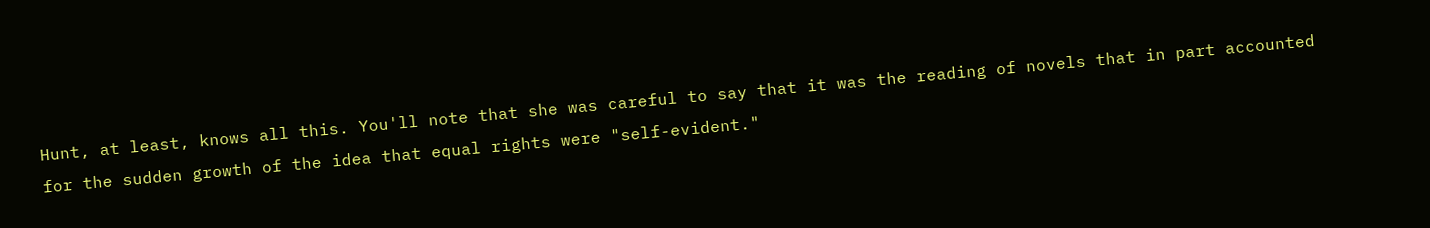Hunt, at least, knows all this. You'll note that she was careful to say that it was the reading of novels that in part accounted for the sudden growth of the idea that equal rights were "self-evident."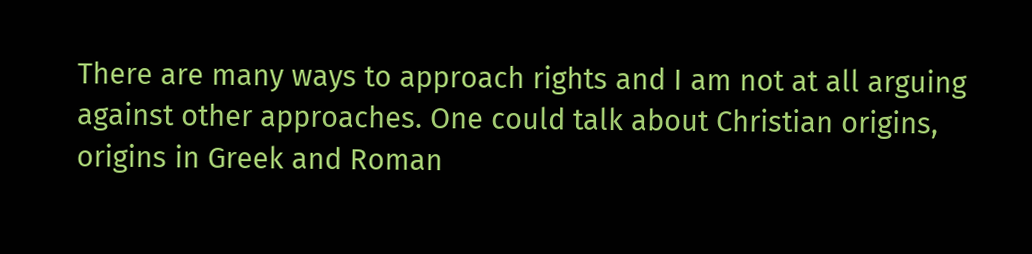There are many ways to approach rights and I am not at all arguing against other approaches. One could talk about Christian origins, origins in Greek and Roman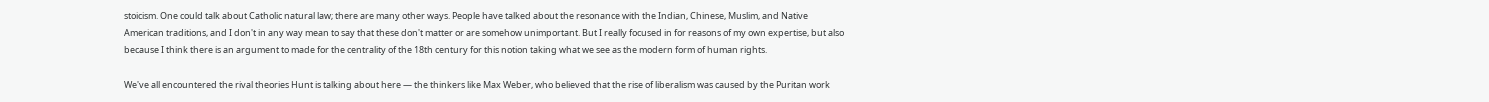stoicism. One could talk about Catholic natural law; there are many other ways. People have talked about the resonance with the Indian, Chinese, Muslim, and Native American traditions, and I don't in any way mean to say that these don't matter or are somehow unimportant. But I really focused in for reasons of my own expertise, but also because I think there is an argument to made for the centrality of the 18th century for this notion taking what we see as the modern form of human rights.

We've all encountered the rival theories Hunt is talking about here — the thinkers like Max Weber, who believed that the rise of liberalism was caused by the Puritan work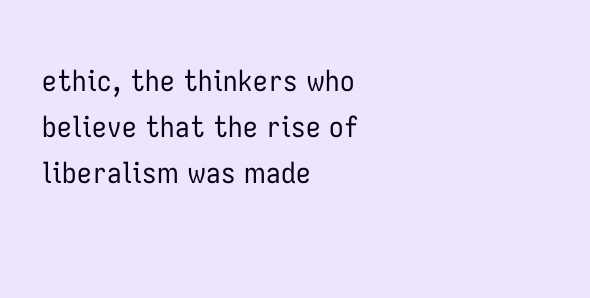ethic, the thinkers who believe that the rise of liberalism was made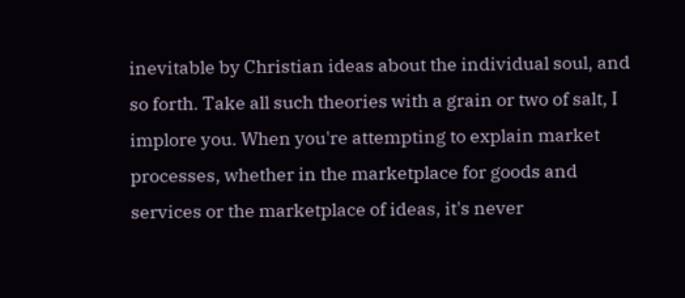inevitable by Christian ideas about the individual soul, and so forth. Take all such theories with a grain or two of salt, I implore you. When you're attempting to explain market processes, whether in the marketplace for goods and services or the marketplace of ideas, it's never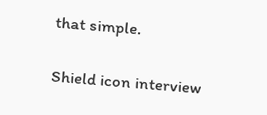that simple.

Shield icon interview